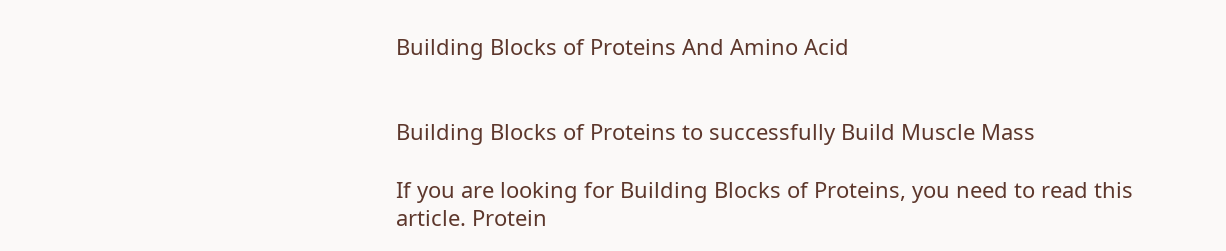Building Blocks of Proteins And Amino Acid


Building Blocks of Proteins to successfully Build Muscle Mass

If you are looking for Building Blocks of Proteins, you need to read this article. Protein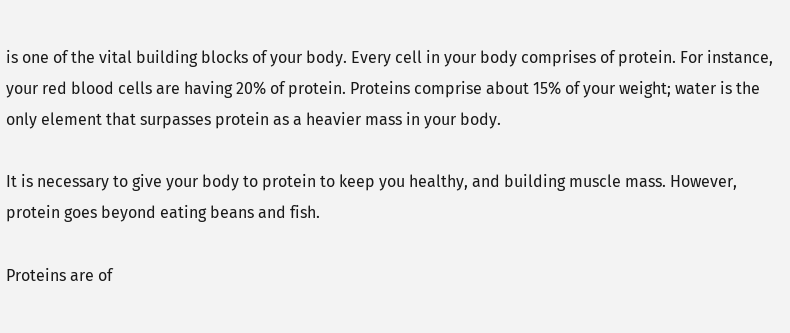is one of the vital building blocks of your body. Every cell in your body comprises of protein. For instance, your red blood cells are having 20% of protein. Proteins comprise about 15% of your weight; water is the only element that surpasses protein as a heavier mass in your body.

It is necessary to give your body to protein to keep you healthy, and building muscle mass. However, protein goes beyond eating beans and fish.

Proteins are of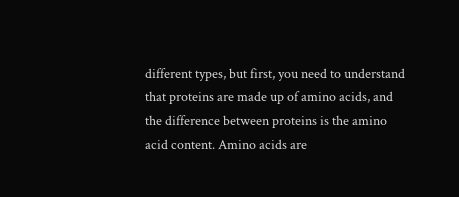different types, but first, you need to understand that proteins are made up of amino acids, and the difference between proteins is the amino acid content. Amino acids are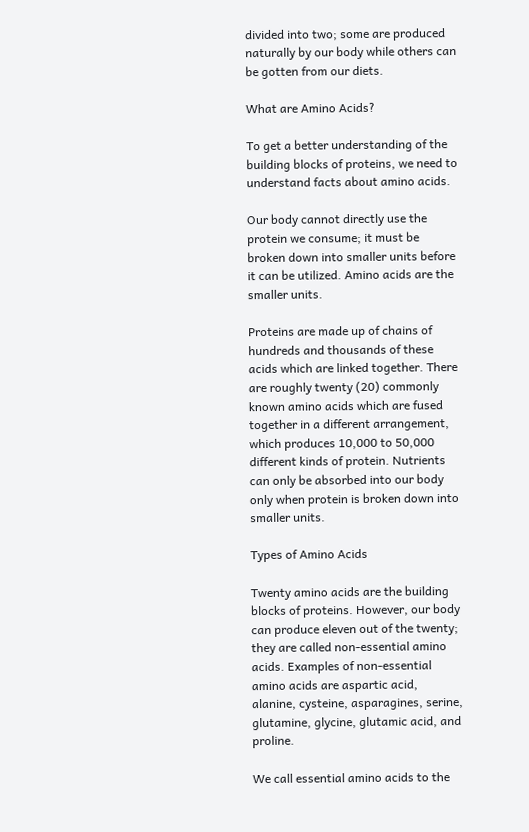divided into two; some are produced naturally by our body while others can be gotten from our diets.

What are Amino Acids?

To get a better understanding of the building blocks of proteins, we need to understand facts about amino acids.

Our body cannot directly use the protein we consume; it must be broken down into smaller units before it can be utilized. Amino acids are the smaller units.

Proteins are made up of chains of hundreds and thousands of these acids which are linked together. There are roughly twenty (20) commonly known amino acids which are fused together in a different arrangement, which produces 10,000 to 50,000 different kinds of protein. Nutrients can only be absorbed into our body only when protein is broken down into smaller units.

Types of Amino Acids

Twenty amino acids are the building blocks of proteins. However, our body can produce eleven out of the twenty; they are called non-essential amino acids. Examples of non-essential amino acids are aspartic acid, alanine, cysteine, asparagines, serine, glutamine, glycine, glutamic acid, and proline.

We call essential amino acids to the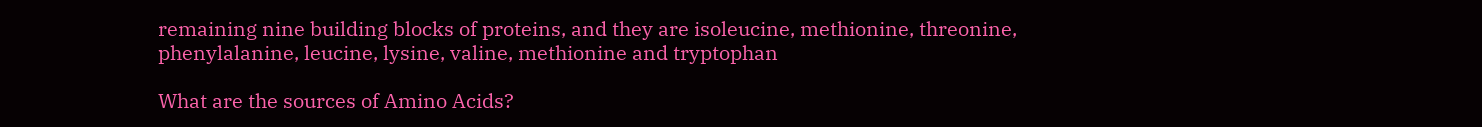remaining nine building blocks of proteins, and they are isoleucine, methionine, threonine, phenylalanine, leucine, lysine, valine, methionine and tryptophan

What are the sources of Amino Acids?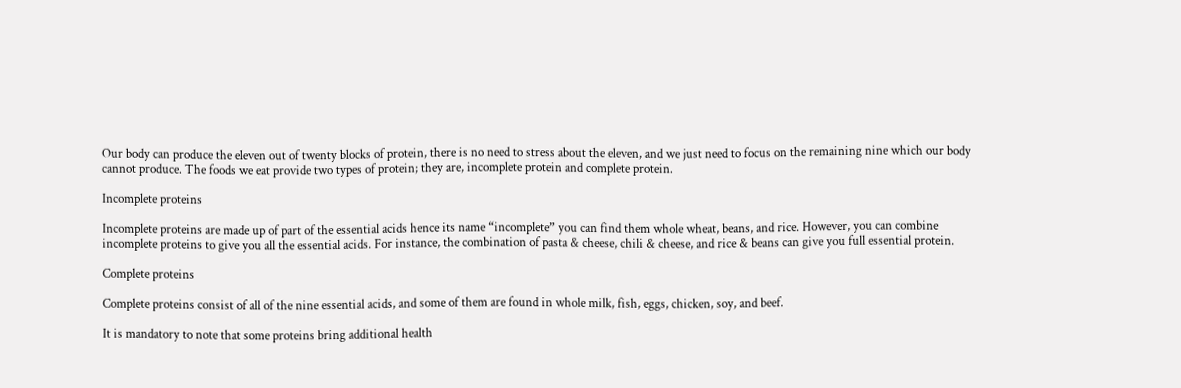Our body can produce the eleven out of twenty blocks of protein, there is no need to stress about the eleven, and we just need to focus on the remaining nine which our body cannot produce. The foods we eat provide two types of protein; they are, incomplete protein and complete protein.

Incomplete proteins

Incomplete proteins are made up of part of the essential acids hence its name “incomplete” you can find them whole wheat, beans, and rice. However, you can combine incomplete proteins to give you all the essential acids. For instance, the combination of pasta & cheese, chili & cheese, and rice & beans can give you full essential protein.

Complete proteins

Complete proteins consist of all of the nine essential acids, and some of them are found in whole milk, fish, eggs, chicken, soy, and beef.

It is mandatory to note that some proteins bring additional health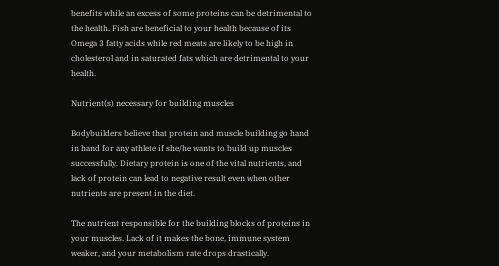benefits while an excess of some proteins can be detrimental to the health. Fish are beneficial to your health because of its Omega 3 fatty acids while red meats are likely to be high in cholesterol and in saturated fats which are detrimental to your health.

Nutrient(s) necessary for building muscles

Bodybuilders believe that protein and muscle building go hand in hand for any athlete if she/he wants to build up muscles successfully. Dietary protein is one of the vital nutrients, and lack of protein can lead to negative result even when other nutrients are present in the diet.

The nutrient responsible for the building blocks of proteins in your muscles. Lack of it makes the bone, immune system weaker, and your metabolism rate drops drastically.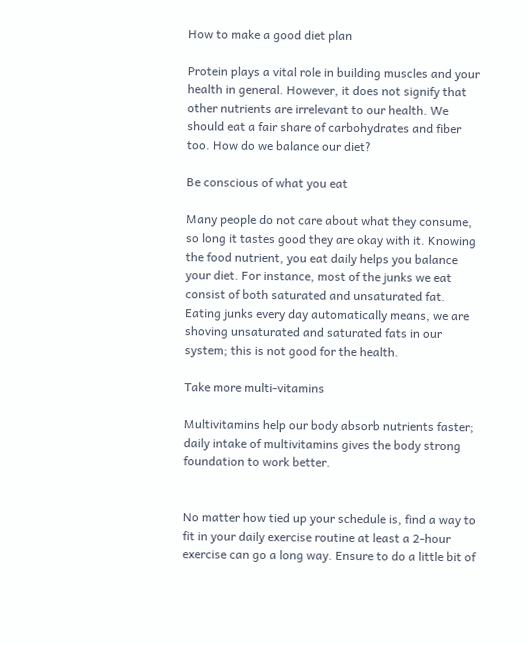How to make a good diet plan

Protein plays a vital role in building muscles and your health in general. However, it does not signify that other nutrients are irrelevant to our health. We should eat a fair share of carbohydrates and fiber too. How do we balance our diet?

Be conscious of what you eat

Many people do not care about what they consume, so long it tastes good they are okay with it. Knowing the food nutrient, you eat daily helps you balance your diet. For instance, most of the junks we eat consist of both saturated and unsaturated fat. Eating junks every day automatically means, we are shoving unsaturated and saturated fats in our system; this is not good for the health.

Take more multi-vitamins

Multivitamins help our body absorb nutrients faster; daily intake of multivitamins gives the body strong foundation to work better.


No matter how tied up your schedule is, find a way to fit in your daily exercise routine at least a 2-hour exercise can go a long way. Ensure to do a little bit of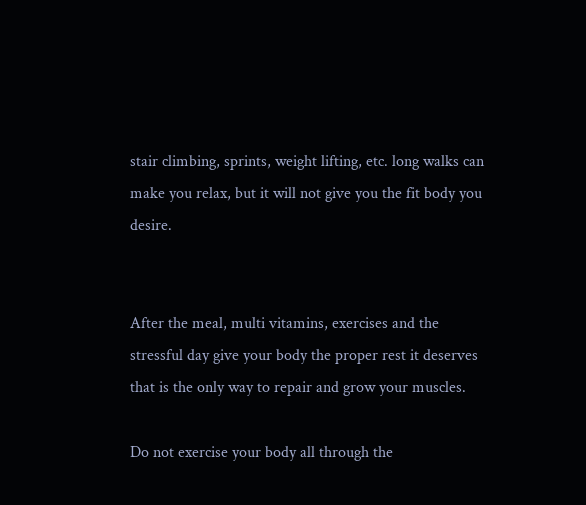stair climbing, sprints, weight lifting, etc. long walks can make you relax, but it will not give you the fit body you desire.


After the meal, multi vitamins, exercises and the stressful day give your body the proper rest it deserves that is the only way to repair and grow your muscles.

Do not exercise your body all through the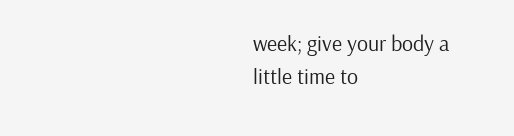week; give your body a little time to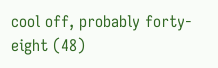cool off, probably forty-eight (48)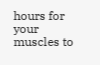hours for your muscles to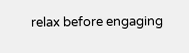relax before engaging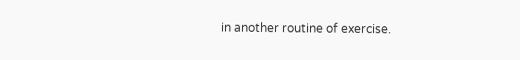in another routine of exercise.